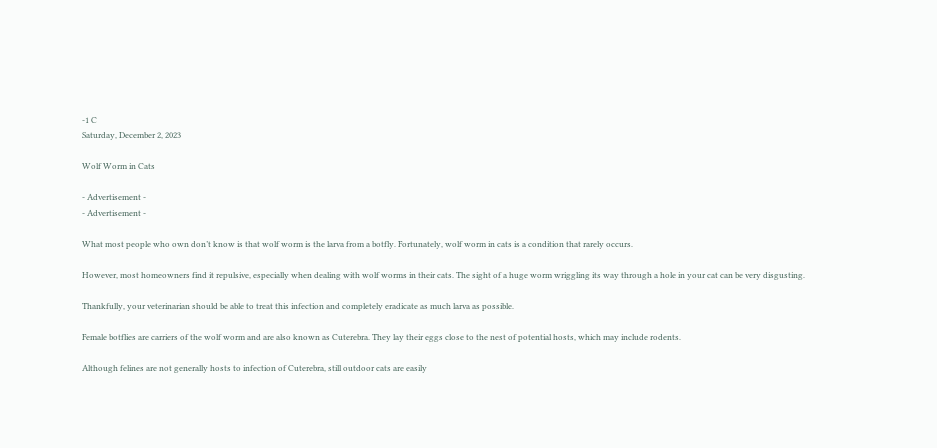-1 C
Saturday, December 2, 2023

Wolf Worm in Cats

- Advertisement -
- Advertisement -

What most people who own don’t know is that wolf worm is the larva from a botfly. Fortunately, wolf worm in cats is a condition that rarely occurs.

However, most homeowners find it repulsive, especially when dealing with wolf worms in their cats. The sight of a huge worm wriggling its way through a hole in your cat can be very disgusting.

Thankfully, your veterinarian should be able to treat this infection and completely eradicate as much larva as possible.

Female botflies are carriers of the wolf worm and are also known as Cuterebra. They lay their eggs close to the nest of potential hosts, which may include rodents.

Although felines are not generally hosts to infection of Cuterebra, still outdoor cats are easily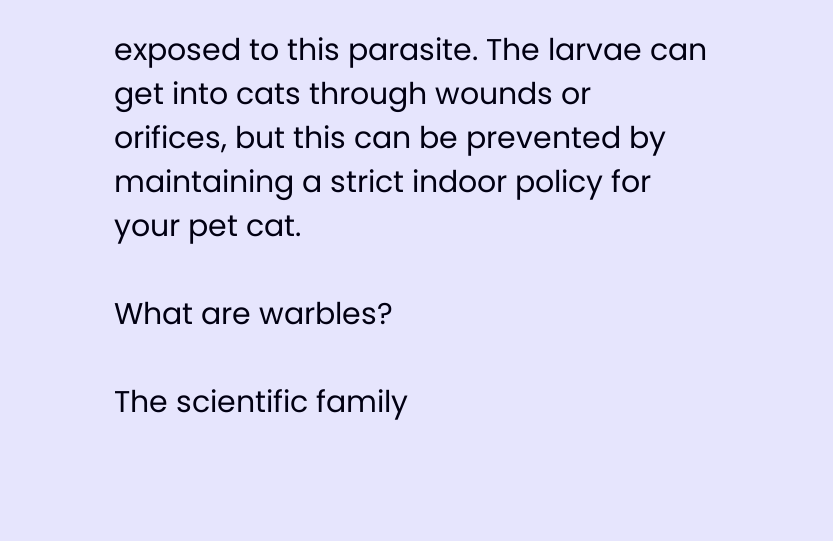exposed to this parasite. The larvae can get into cats through wounds or orifices, but this can be prevented by maintaining a strict indoor policy for your pet cat.

What are warbles?

The scientific family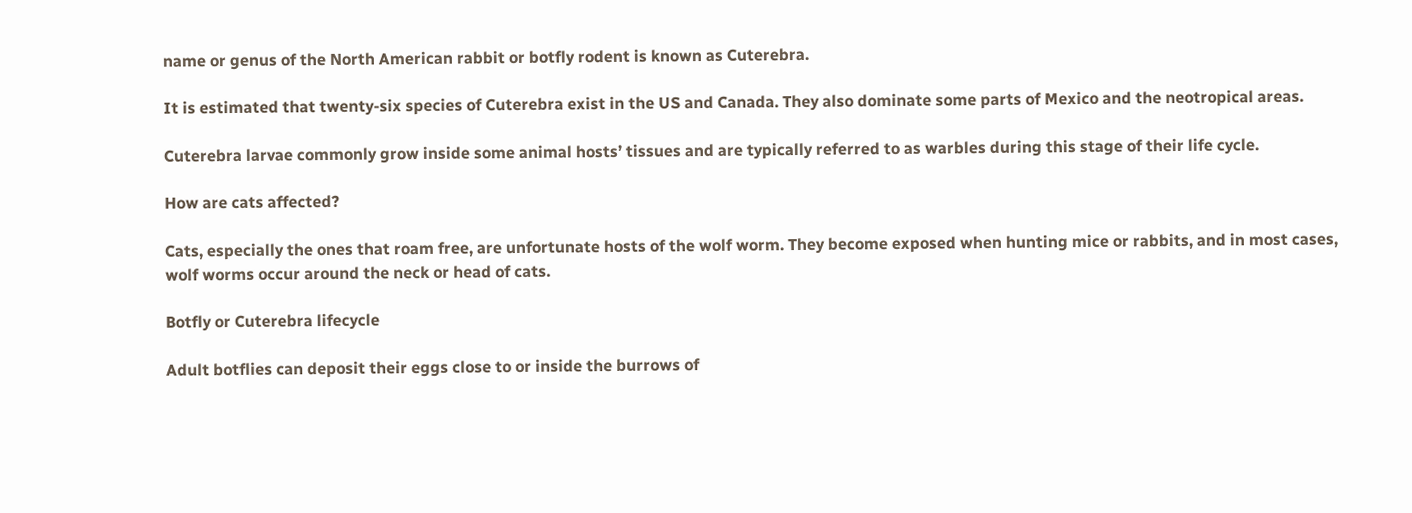name or genus of the North American rabbit or botfly rodent is known as Cuterebra.

It is estimated that twenty-six species of Cuterebra exist in the US and Canada. They also dominate some parts of Mexico and the neotropical areas.

Cuterebra larvae commonly grow inside some animal hosts’ tissues and are typically referred to as warbles during this stage of their life cycle.

How are cats affected?

Cats, especially the ones that roam free, are unfortunate hosts of the wolf worm. They become exposed when hunting mice or rabbits, and in most cases, wolf worms occur around the neck or head of cats.

Botfly or Cuterebra lifecycle

Adult botflies can deposit their eggs close to or inside the burrows of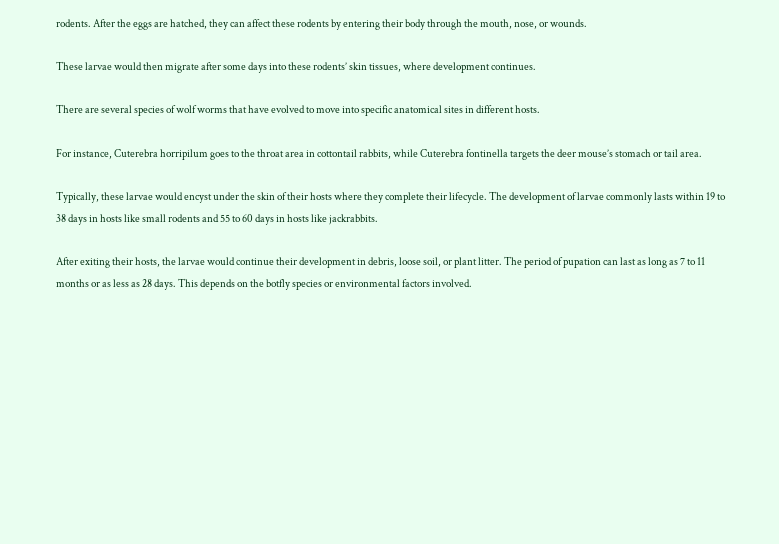rodents. After the eggs are hatched, they can affect these rodents by entering their body through the mouth, nose, or wounds.

These larvae would then migrate after some days into these rodents’ skin tissues, where development continues.

There are several species of wolf worms that have evolved to move into specific anatomical sites in different hosts.

For instance, Cuterebra horripilum goes to the throat area in cottontail rabbits, while Cuterebra fontinella targets the deer mouse’s stomach or tail area.

Typically, these larvae would encyst under the skin of their hosts where they complete their lifecycle. The development of larvae commonly lasts within 19 to 38 days in hosts like small rodents and 55 to 60 days in hosts like jackrabbits.

After exiting their hosts, the larvae would continue their development in debris, loose soil, or plant litter. The period of pupation can last as long as 7 to 11 months or as less as 28 days. This depends on the botfly species or environmental factors involved.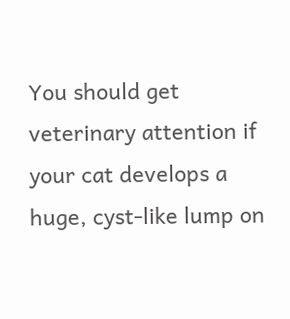You should get veterinary attention if your cat develops a huge, cyst-like lump on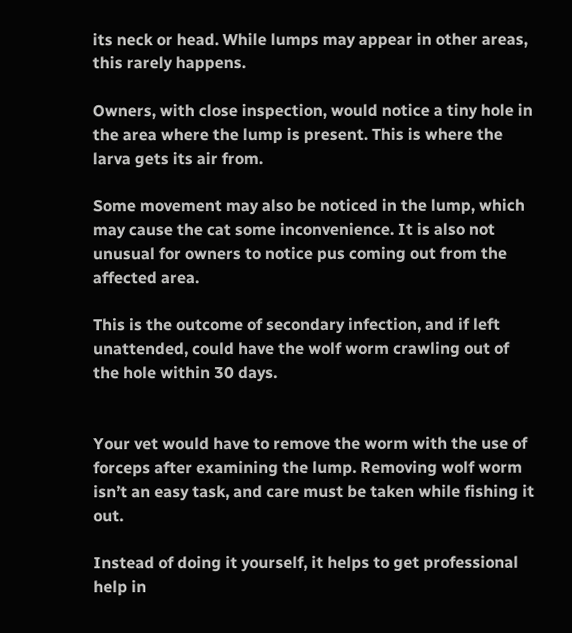its neck or head. While lumps may appear in other areas, this rarely happens.

Owners, with close inspection, would notice a tiny hole in the area where the lump is present. This is where the larva gets its air from.

Some movement may also be noticed in the lump, which may cause the cat some inconvenience. It is also not unusual for owners to notice pus coming out from the affected area.

This is the outcome of secondary infection, and if left unattended, could have the wolf worm crawling out of the hole within 30 days.


Your vet would have to remove the worm with the use of forceps after examining the lump. Removing wolf worm isn’t an easy task, and care must be taken while fishing it out.

Instead of doing it yourself, it helps to get professional help in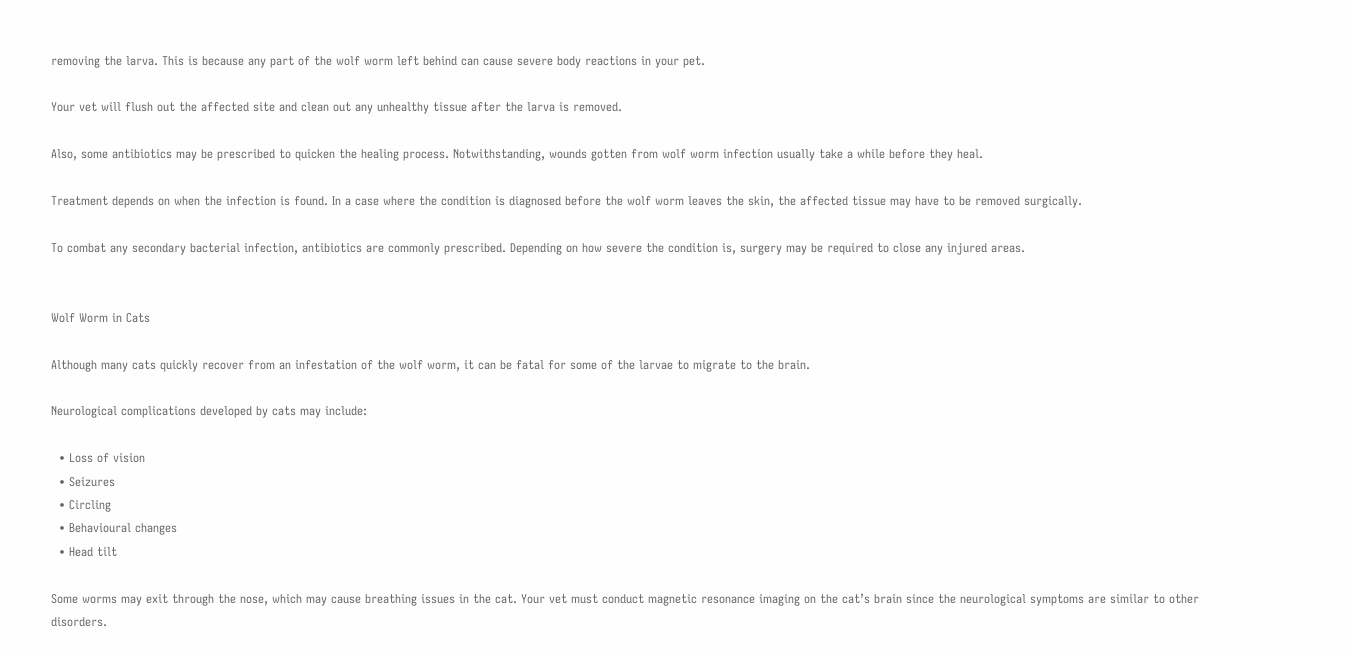removing the larva. This is because any part of the wolf worm left behind can cause severe body reactions in your pet.

Your vet will flush out the affected site and clean out any unhealthy tissue after the larva is removed.

Also, some antibiotics may be prescribed to quicken the healing process. Notwithstanding, wounds gotten from wolf worm infection usually take a while before they heal.

Treatment depends on when the infection is found. In a case where the condition is diagnosed before the wolf worm leaves the skin, the affected tissue may have to be removed surgically.

To combat any secondary bacterial infection, antibiotics are commonly prescribed. Depending on how severe the condition is, surgery may be required to close any injured areas.


Wolf Worm in Cats

Although many cats quickly recover from an infestation of the wolf worm, it can be fatal for some of the larvae to migrate to the brain.

Neurological complications developed by cats may include:

  • Loss of vision
  • Seizures
  • Circling
  • Behavioural changes
  • Head tilt

Some worms may exit through the nose, which may cause breathing issues in the cat. Your vet must conduct magnetic resonance imaging on the cat’s brain since the neurological symptoms are similar to other disorders.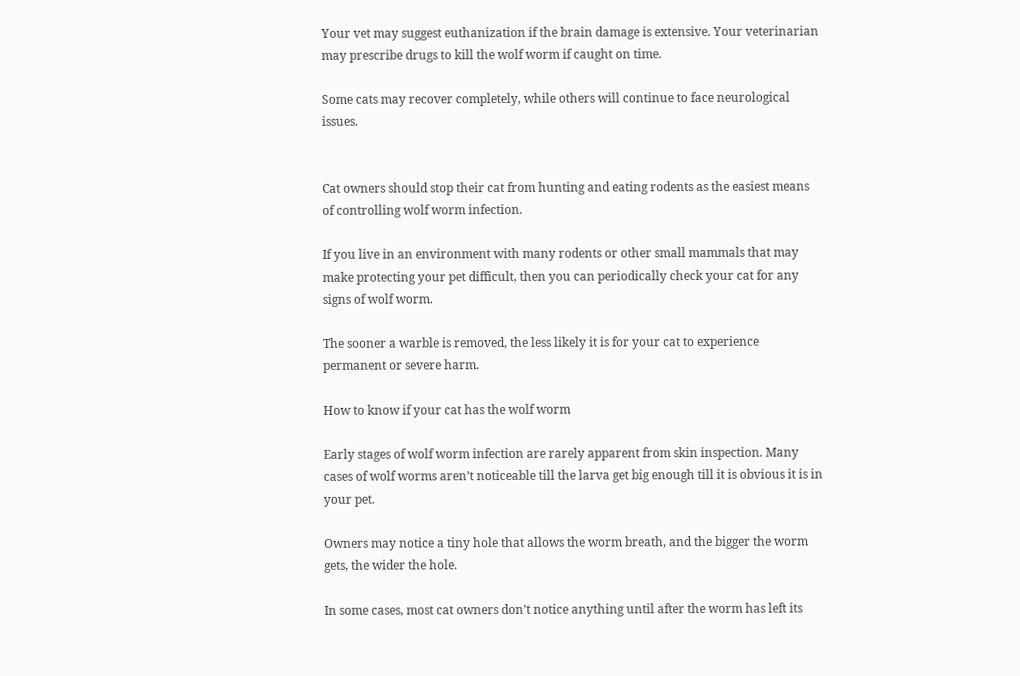Your vet may suggest euthanization if the brain damage is extensive. Your veterinarian may prescribe drugs to kill the wolf worm if caught on time.

Some cats may recover completely, while others will continue to face neurological issues.


Cat owners should stop their cat from hunting and eating rodents as the easiest means of controlling wolf worm infection.

If you live in an environment with many rodents or other small mammals that may make protecting your pet difficult, then you can periodically check your cat for any signs of wolf worm.

The sooner a warble is removed, the less likely it is for your cat to experience permanent or severe harm.

How to know if your cat has the wolf worm

Early stages of wolf worm infection are rarely apparent from skin inspection. Many cases of wolf worms aren’t noticeable till the larva get big enough till it is obvious it is in your pet.

Owners may notice a tiny hole that allows the worm breath, and the bigger the worm gets, the wider the hole.

In some cases, most cat owners don’t notice anything until after the worm has left its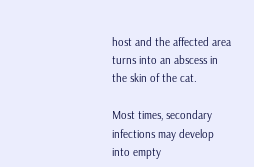host and the affected area turns into an abscess in the skin of the cat.

Most times, secondary infections may develop into empty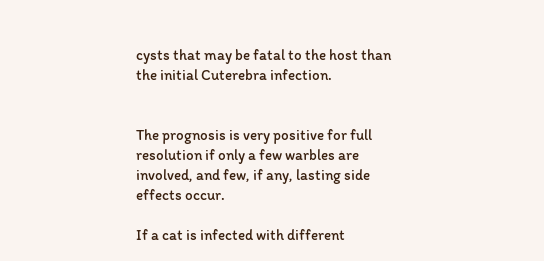cysts that may be fatal to the host than the initial Cuterebra infection.


The prognosis is very positive for full resolution if only a few warbles are involved, and few, if any, lasting side effects occur.

If a cat is infected with different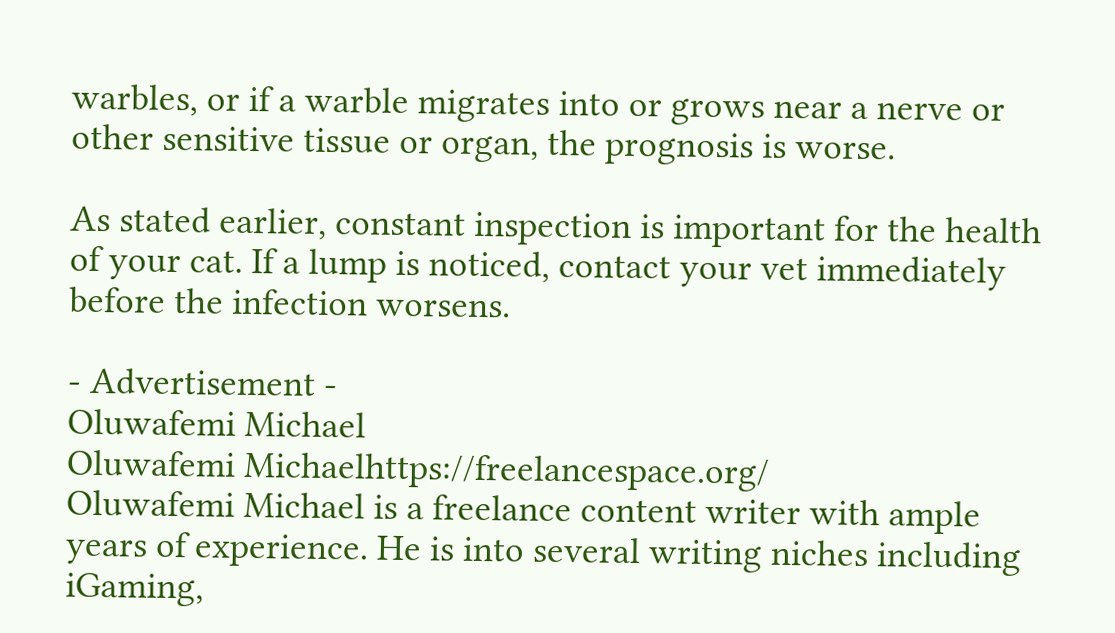warbles, or if a warble migrates into or grows near a nerve or other sensitive tissue or organ, the prognosis is worse.

As stated earlier, constant inspection is important for the health of your cat. If a lump is noticed, contact your vet immediately before the infection worsens.

- Advertisement -
Oluwafemi Michael
Oluwafemi Michaelhttps://freelancespace.org/
Oluwafemi Michael is a freelance content writer with ample years of experience. He is into several writing niches including iGaming,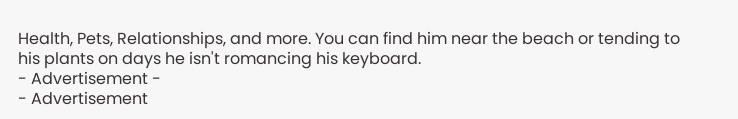Health, Pets, Relationships, and more. You can find him near the beach or tending to his plants on days he isn't romancing his keyboard.
- Advertisement -
- Advertisement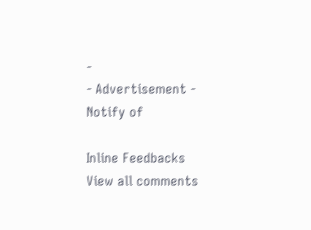-
- Advertisement -
Notify of

Inline Feedbacks
View all comments